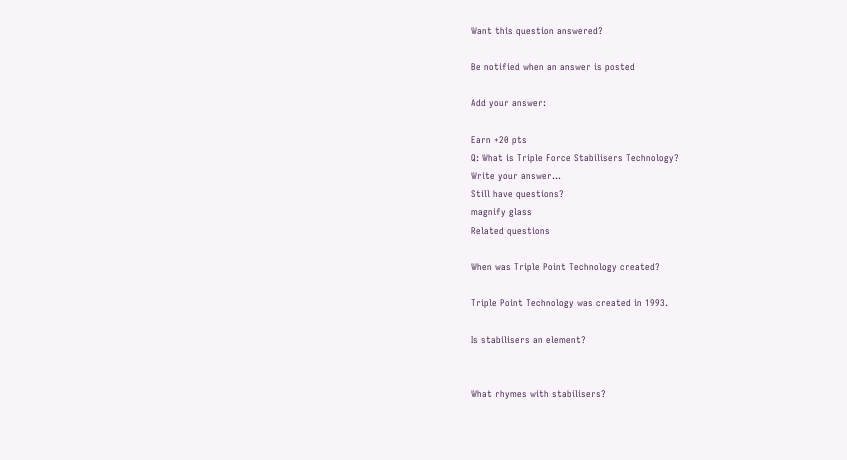Want this question answered?

Be notified when an answer is posted

Add your answer:

Earn +20 pts
Q: What is Triple Force Stabilisers Technology?
Write your answer...
Still have questions?
magnify glass
Related questions

When was Triple Point Technology created?

Triple Point Technology was created in 1993.

Is stabilisers an element?


What rhymes with stabilisers?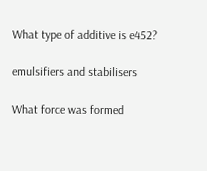What type of additive is e452?

emulsifiers and stabilisers

What force was formed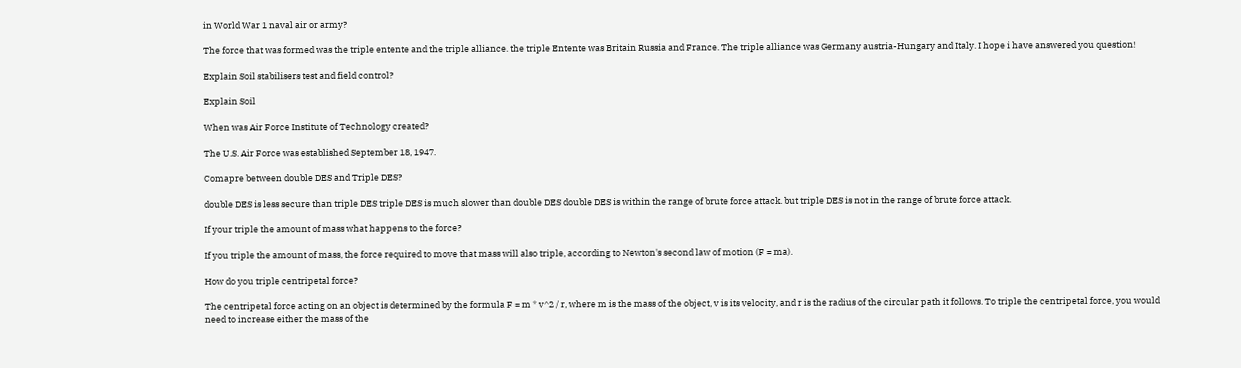in World War 1 naval air or army?

The force that was formed was the triple entente and the triple alliance. the triple Entente was Britain Russia and France. The triple alliance was Germany austria-Hungary and Italy. I hope i have answered you question!

Explain Soil stabilisers test and field control?

Explain Soil

When was Air Force Institute of Technology created?

The U.S. Air Force was established September 18, 1947.

Comapre between double DES and Triple DES?

double DES is less secure than triple DES triple DES is much slower than double DES double DES is within the range of brute force attack. but triple DES is not in the range of brute force attack.

If your triple the amount of mass what happens to the force?

If you triple the amount of mass, the force required to move that mass will also triple, according to Newton's second law of motion (F = ma).

How do you triple centripetal force?

The centripetal force acting on an object is determined by the formula F = m * v^2 / r, where m is the mass of the object, v is its velocity, and r is the radius of the circular path it follows. To triple the centripetal force, you would need to increase either the mass of the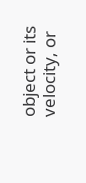object or its velocity, or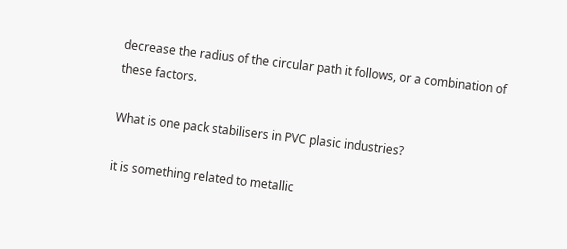decrease the radius of the circular path it follows, or a combination of these factors.

What is one pack stabilisers in PVC plasic industries?

it is something related to metallic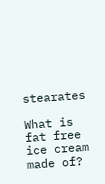stearates

What is fat free ice cream made of?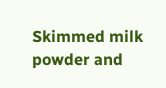Skimmed milk powder and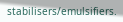stabilisers/emulsifiers.